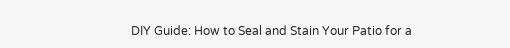DIY Guide: How to Seal and Stain Your Patio for a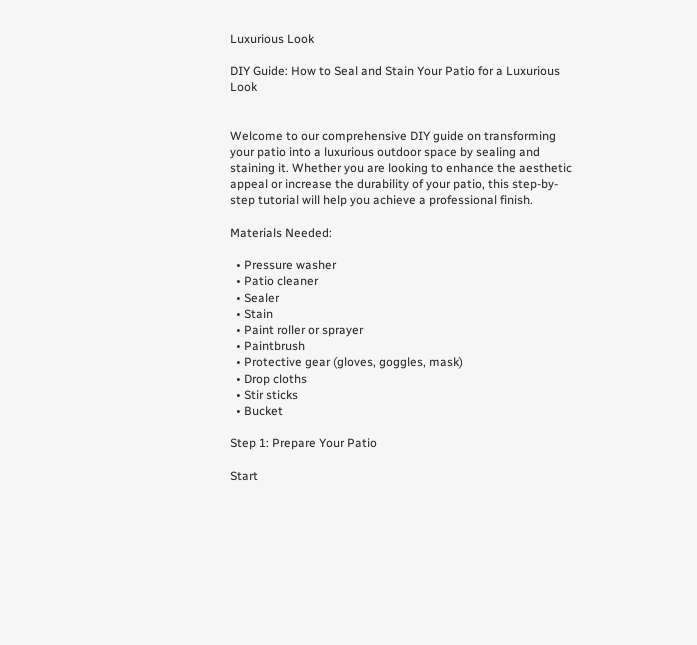Luxurious Look

DIY Guide: How to Seal and Stain Your Patio for a Luxurious Look


Welcome to our comprehensive DIY guide on transforming your patio into a luxurious outdoor space by sealing and staining it. Whether you are looking to enhance the aesthetic appeal or increase the durability of your patio, this step-by-step tutorial will help you achieve a professional finish.

Materials Needed:

  • Pressure washer
  • Patio cleaner
  • Sealer
  • Stain
  • Paint roller or sprayer
  • Paintbrush
  • Protective gear (gloves, goggles, mask)
  • Drop cloths
  • Stir sticks
  • Bucket

Step 1: Prepare Your Patio

Start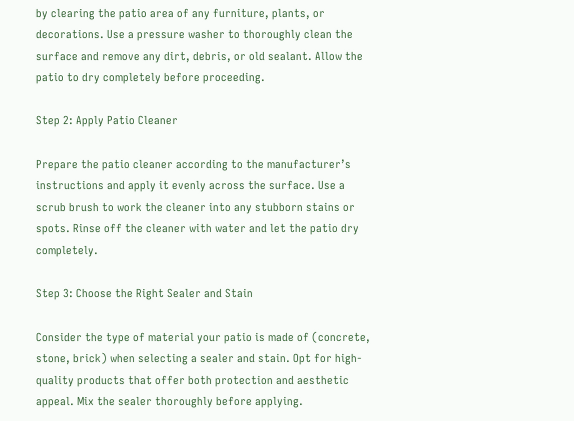by clearing the patio area of any furniture, plants, or decorations. Use a pressure washer to thoroughly clean the surface and remove any dirt, debris, or old sealant. Allow the patio to dry completely before proceeding.

Step 2: Apply Patio Cleaner

Prepare the patio cleaner according to the manufacturer’s instructions and apply it evenly across the surface. Use a scrub brush to work the cleaner into any stubborn stains or spots. Rinse off the cleaner with water and let the patio dry completely.

Step 3: Choose the Right Sealer and Stain

Consider the type of material your patio is made of (concrete, stone, brick) when selecting a sealer and stain. Opt for high-quality products that offer both protection and aesthetic appeal. Mix the sealer thoroughly before applying.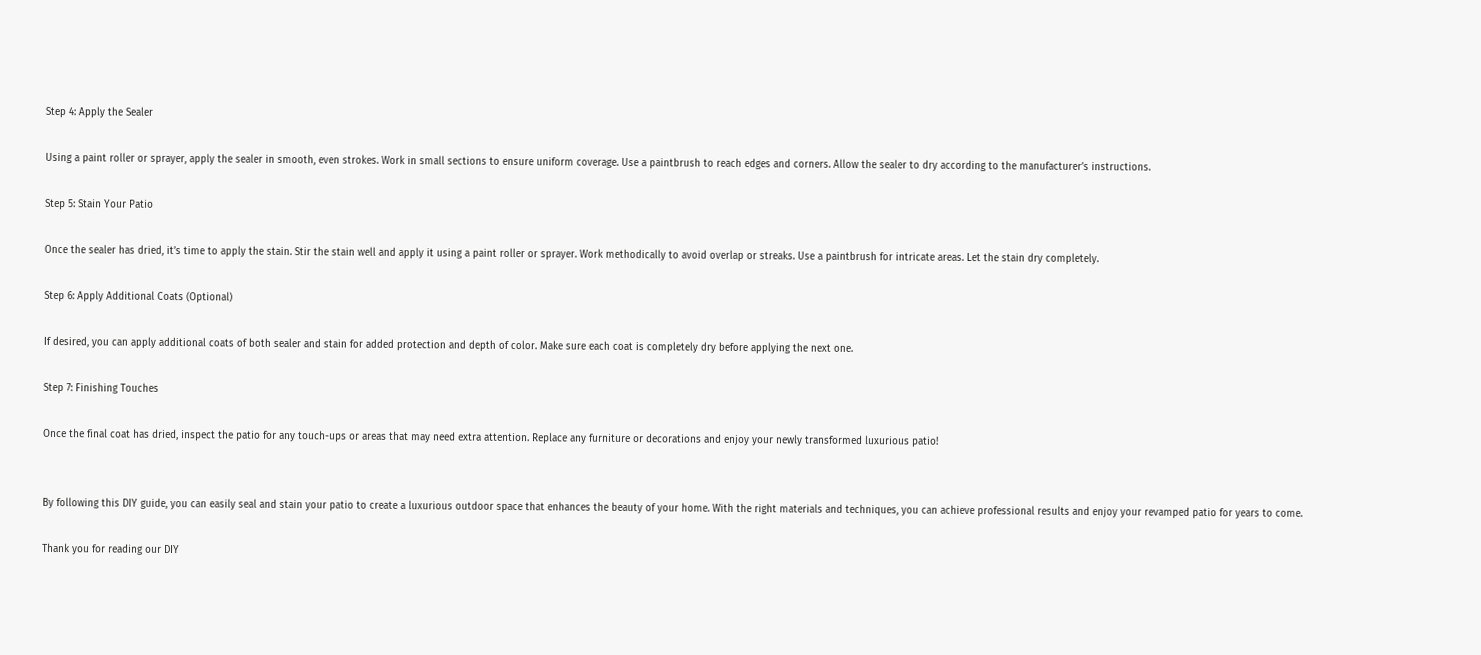Step 4: Apply the Sealer

Using a paint roller or sprayer, apply the sealer in smooth, even strokes. Work in small sections to ensure uniform coverage. Use a paintbrush to reach edges and corners. Allow the sealer to dry according to the manufacturer’s instructions.

Step 5: Stain Your Patio

Once the sealer has dried, it’s time to apply the stain. Stir the stain well and apply it using a paint roller or sprayer. Work methodically to avoid overlap or streaks. Use a paintbrush for intricate areas. Let the stain dry completely.

Step 6: Apply Additional Coats (Optional)

If desired, you can apply additional coats of both sealer and stain for added protection and depth of color. Make sure each coat is completely dry before applying the next one.

Step 7: Finishing Touches

Once the final coat has dried, inspect the patio for any touch-ups or areas that may need extra attention. Replace any furniture or decorations and enjoy your newly transformed luxurious patio!


By following this DIY guide, you can easily seal and stain your patio to create a luxurious outdoor space that enhances the beauty of your home. With the right materials and techniques, you can achieve professional results and enjoy your revamped patio for years to come.

Thank you for reading our DIY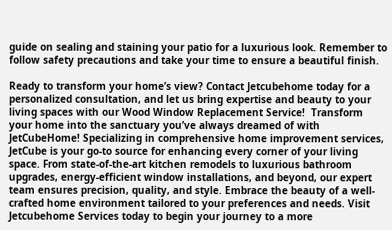guide on sealing and staining your patio for a luxurious look. Remember to follow safety precautions and take your time to ensure a beautiful finish.

Ready to transform your home’s view? Contact Jetcubehome today for a personalized consultation, and let us bring expertise and beauty to your living spaces with our Wood Window Replacement Service!  Transform your home into the sanctuary you’ve always dreamed of with JetCubeHome! Specializing in comprehensive home improvement services, JetCube is your go-to source for enhancing every corner of your living space. From state-of-the-art kitchen remodels to luxurious bathroom upgrades, energy-efficient window installations, and beyond, our expert team ensures precision, quality, and style. Embrace the beauty of a well-crafted home environment tailored to your preferences and needs. Visit Jetcubehome Services today to begin your journey to a more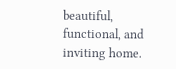beautiful, functional, and inviting home.